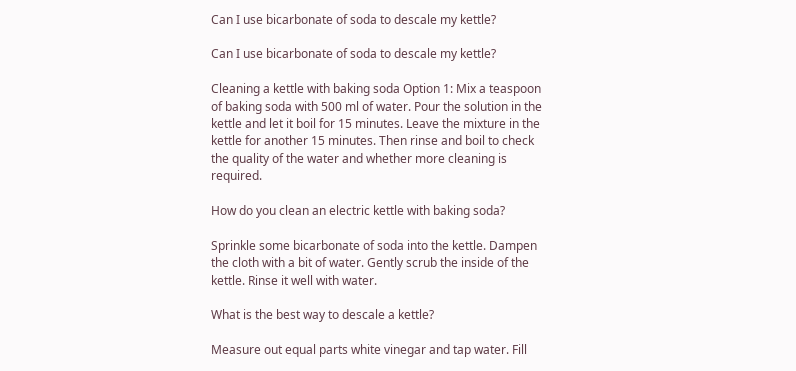Can I use bicarbonate of soda to descale my kettle?

Can I use bicarbonate of soda to descale my kettle?

Cleaning a kettle with baking soda Option 1: Mix a teaspoon of baking soda with 500 ml of water. Pour the solution in the kettle and let it boil for 15 minutes. Leave the mixture in the kettle for another 15 minutes. Then rinse and boil to check the quality of the water and whether more cleaning is required.

How do you clean an electric kettle with baking soda?

Sprinkle some bicarbonate of soda into the kettle. Dampen the cloth with a bit of water. Gently scrub the inside of the kettle. Rinse it well with water.

What is the best way to descale a kettle?

Measure out equal parts white vinegar and tap water. Fill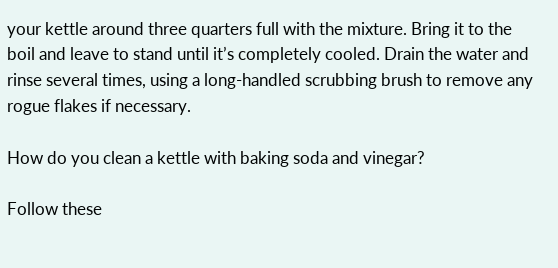your kettle around three quarters full with the mixture. Bring it to the boil and leave to stand until it’s completely cooled. Drain the water and rinse several times, using a long-handled scrubbing brush to remove any rogue flakes if necessary.

How do you clean a kettle with baking soda and vinegar?

Follow these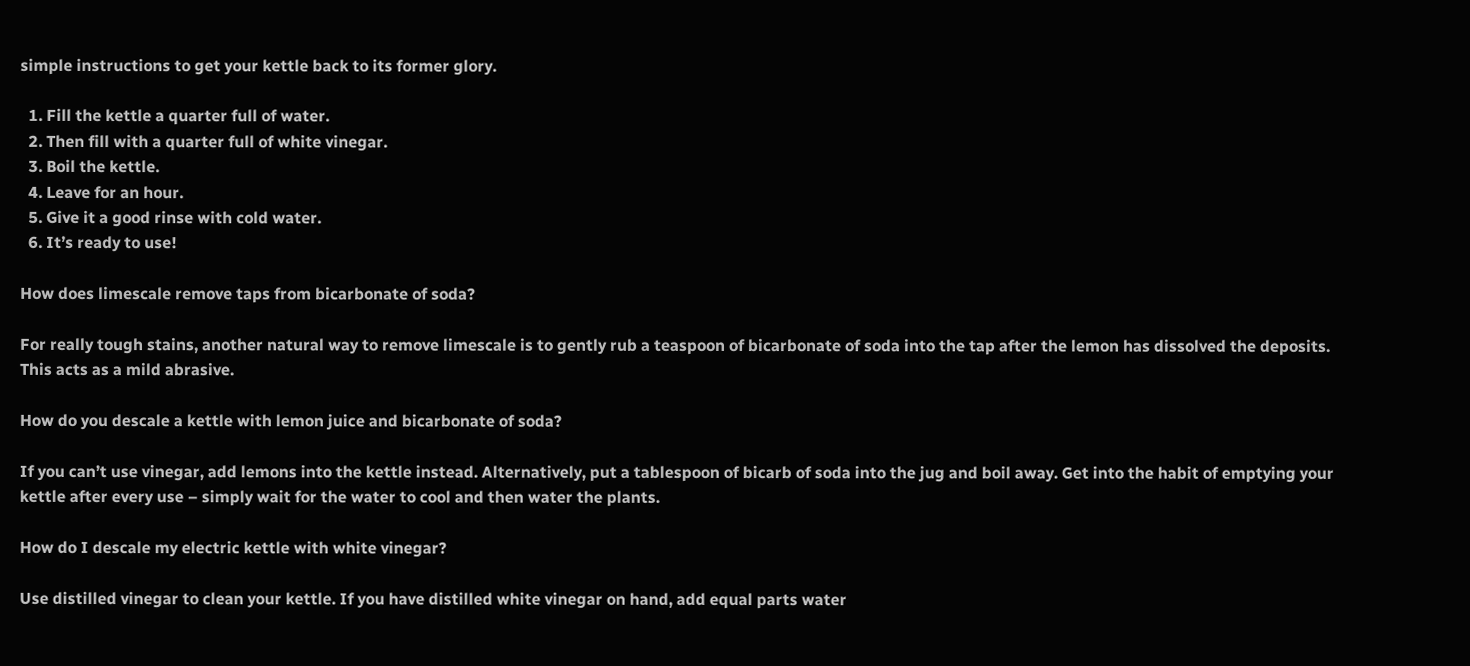simple instructions to get your kettle back to its former glory.

  1. Fill the kettle a quarter full of water.
  2. Then fill with a quarter full of white vinegar.
  3. Boil the kettle.
  4. Leave for an hour.
  5. Give it a good rinse with cold water.
  6. It’s ready to use!

How does limescale remove taps from bicarbonate of soda?

For really tough stains, another natural way to remove limescale is to gently rub a teaspoon of bicarbonate of soda into the tap after the lemon has dissolved the deposits. This acts as a mild abrasive.

How do you descale a kettle with lemon juice and bicarbonate of soda?

If you can’t use vinegar, add lemons into the kettle instead. Alternatively, put a tablespoon of bicarb of soda into the jug and boil away. Get into the habit of emptying your kettle after every use – simply wait for the water to cool and then water the plants.

How do I descale my electric kettle with white vinegar?

Use distilled vinegar to clean your kettle. If you have distilled white vinegar on hand, add equal parts water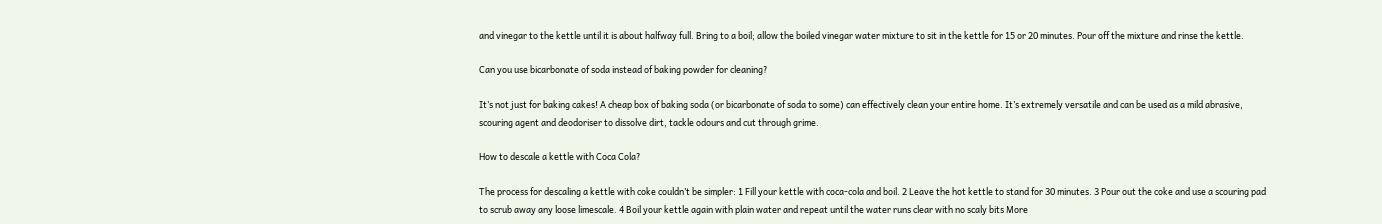and vinegar to the kettle until it is about halfway full. Bring to a boil; allow the boiled vinegar water mixture to sit in the kettle for 15 or 20 minutes. Pour off the mixture and rinse the kettle.

Can you use bicarbonate of soda instead of baking powder for cleaning?

It’s not just for baking cakes! A cheap box of baking soda (or bicarbonate of soda to some) can effectively clean your entire home. It’s extremely versatile and can be used as a mild abrasive, scouring agent and deodoriser to dissolve dirt, tackle odours and cut through grime.

How to descale a kettle with Coca Cola?

The process for descaling a kettle with coke couldn’t be simpler: 1 Fill your kettle with coca-cola and boil. 2 Leave the hot kettle to stand for 30 minutes. 3 Pour out the coke and use a scouring pad to scrub away any loose limescale. 4 Boil your kettle again with plain water and repeat until the water runs clear with no scaly bits More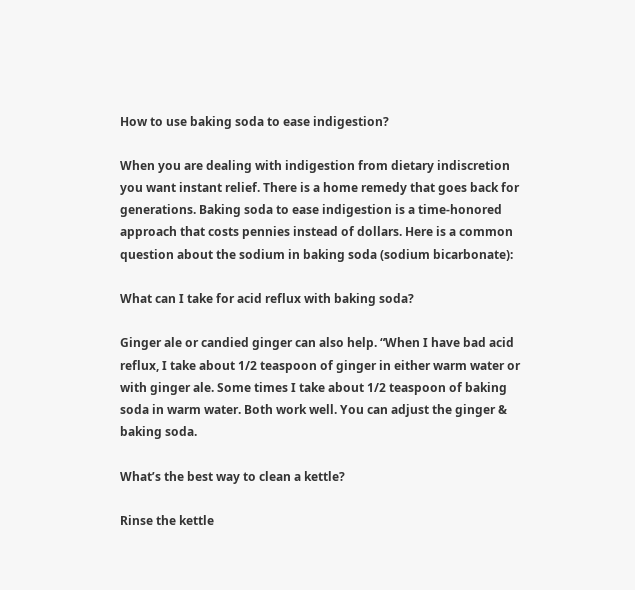How to use baking soda to ease indigestion?

When you are dealing with indigestion from dietary indiscretion you want instant relief. There is a home remedy that goes back for generations. Baking soda to ease indigestion is a time-honored approach that costs pennies instead of dollars. Here is a common question about the sodium in baking soda (sodium bicarbonate):

What can I take for acid reflux with baking soda?

Ginger ale or candied ginger can also help. “When I have bad acid reflux, I take about 1/2 teaspoon of ginger in either warm water or with ginger ale. Some times I take about 1/2 teaspoon of baking soda in warm water. Both work well. You can adjust the ginger & baking soda.

What’s the best way to clean a kettle?

Rinse the kettle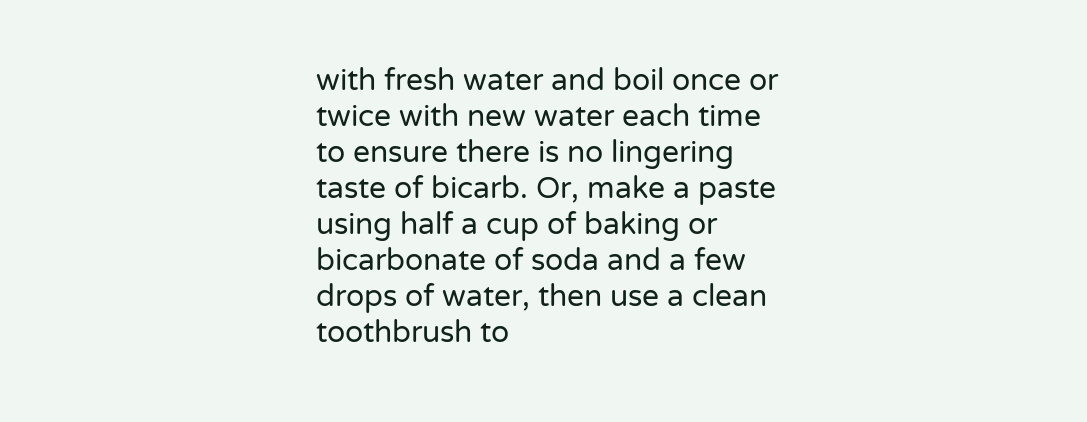with fresh water and boil once or twice with new water each time to ensure there is no lingering taste of bicarb. Or, make a paste using half a cup of baking or bicarbonate of soda and a few drops of water, then use a clean toothbrush to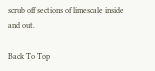scrub off sections of limescale inside and out.

Back To Top